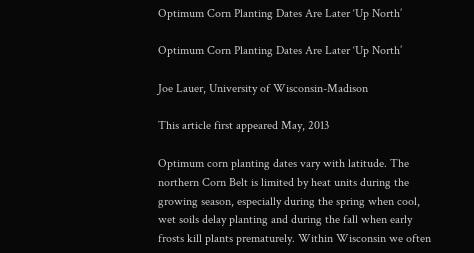Optimum Corn Planting Dates Are Later ‘Up North’

Optimum Corn Planting Dates Are Later ‘Up North’

Joe Lauer, University of Wisconsin-Madison

This article first appeared May, 2013

Optimum corn planting dates vary with latitude. The northern Corn Belt is limited by heat units during the growing season, especially during the spring when cool, wet soils delay planting and during the fall when early frosts kill plants prematurely. Within Wisconsin we often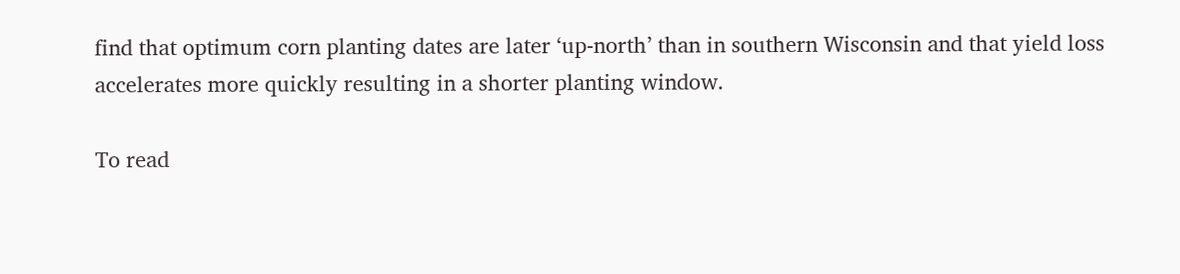find that optimum corn planting dates are later ‘up-north’ than in southern Wisconsin and that yield loss accelerates more quickly resulting in a shorter planting window.

To read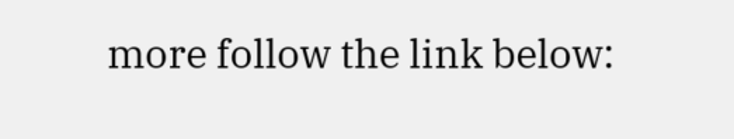more follow the link below: